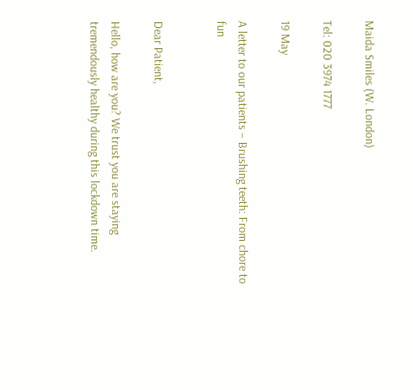Maida Smiles (W. London)

Tel: 020 3974 1777

19 May

A letter to our patients – Brushing teeth: From chore to fun


Dear Patient,

Hello, how are you? We trust you are staying tremendously healthy during this lockdown time.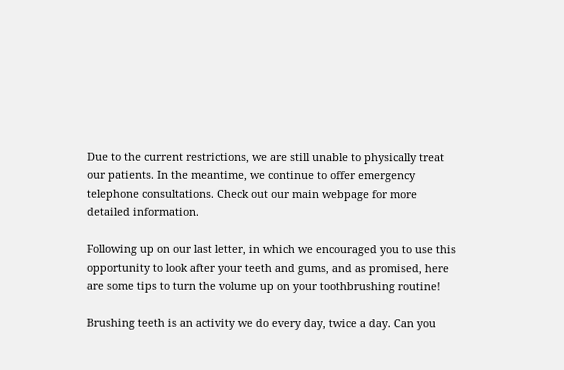Due to the current restrictions, we are still unable to physically treat our patients. In the meantime, we continue to offer emergency telephone consultations. Check out our main webpage for more detailed information.

Following up on our last letter, in which we encouraged you to use this opportunity to look after your teeth and gums, and as promised, here are some tips to turn the volume up on your toothbrushing routine!

Brushing teeth is an activity we do every day, twice a day. Can you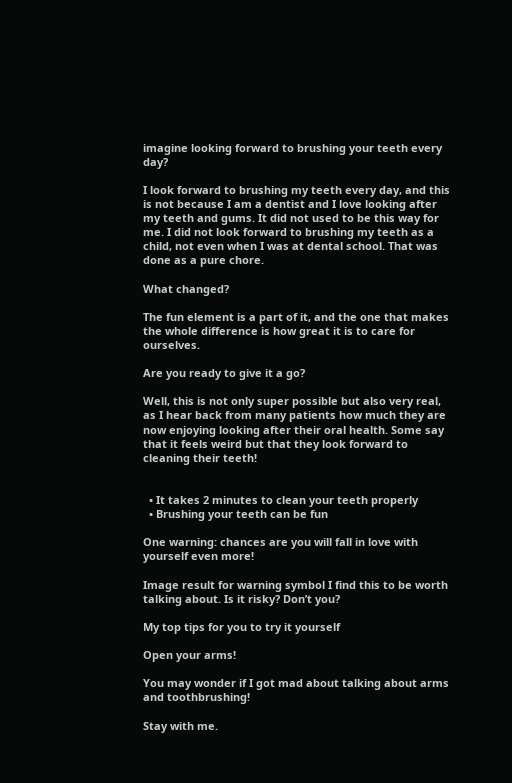imagine looking forward to brushing your teeth every day?

I look forward to brushing my teeth every day, and this is not because I am a dentist and I love looking after my teeth and gums. It did not used to be this way for me. I did not look forward to brushing my teeth as a child, not even when I was at dental school. That was done as a pure chore.

What changed?

The fun element is a part of it, and the one that makes the whole difference is how great it is to care for ourselves.

Are you ready to give it a go?

Well, this is not only super possible but also very real, as I hear back from many patients how much they are now enjoying looking after their oral health. Some say that it feels weird but that they look forward to cleaning their teeth!


  • It takes 2 minutes to clean your teeth properly
  • Brushing your teeth can be fun

One warning: chances are you will fall in love with yourself even more!

Image result for warning symbol I find this to be worth talking about. Is it risky? Don’t you?

My top tips for you to try it yourself

Open your arms!

You may wonder if I got mad about talking about arms and toothbrushing!

Stay with me.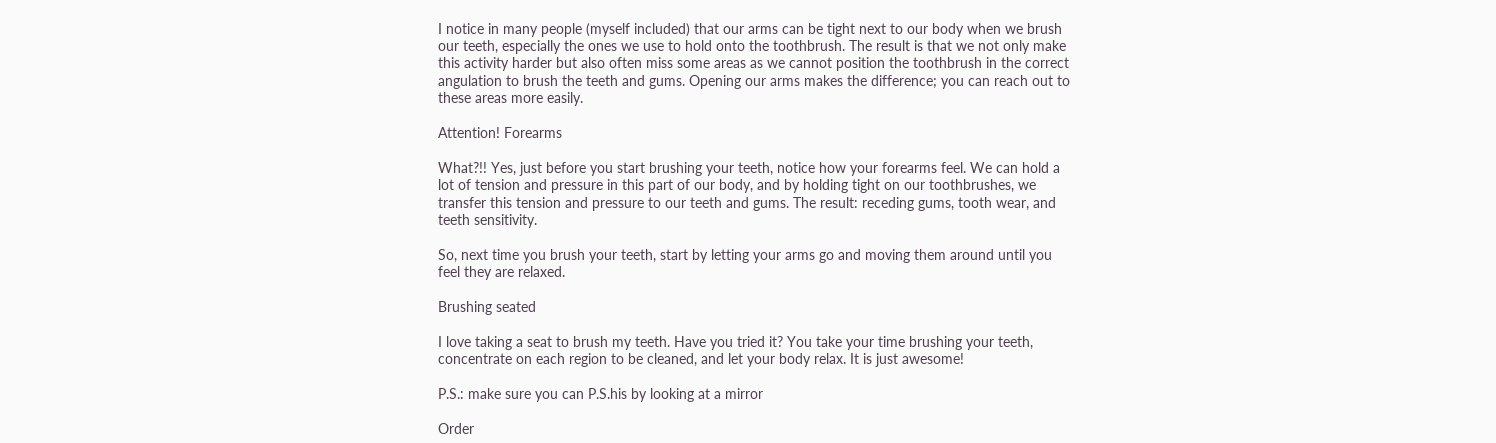I notice in many people (myself included) that our arms can be tight next to our body when we brush our teeth, especially the ones we use to hold onto the toothbrush. The result is that we not only make this activity harder but also often miss some areas as we cannot position the toothbrush in the correct angulation to brush the teeth and gums. Opening our arms makes the difference; you can reach out to these areas more easily.

Attention! Forearms

What?!! Yes, just before you start brushing your teeth, notice how your forearms feel. We can hold a lot of tension and pressure in this part of our body, and by holding tight on our toothbrushes, we transfer this tension and pressure to our teeth and gums. The result: receding gums, tooth wear, and teeth sensitivity.

So, next time you brush your teeth, start by letting your arms go and moving them around until you feel they are relaxed.

Brushing seated

I love taking a seat to brush my teeth. Have you tried it? You take your time brushing your teeth, concentrate on each region to be cleaned, and let your body relax. It is just awesome!

P.S.: make sure you can P.S.his by looking at a mirror

Order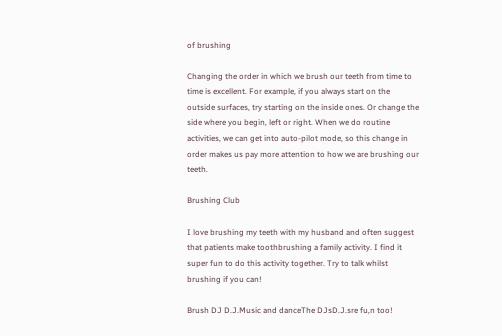of brushing

Changing the order in which we brush our teeth from time to time is excellent. For example, if you always start on the outside surfaces, try starting on the inside ones. Or change the side where you begin, left or right. When we do routine activities, we can get into auto-pilot mode, so this change in order makes us pay more attention to how we are brushing our teeth.

Brushing Club

I love brushing my teeth with my husband and often suggest that patients make toothbrushing a family activity. I find it super fun to do this activity together. Try to talk whilst brushing if you can!

Brush DJ D.J.Music and danceThe DJsD.J.sre fu,n too!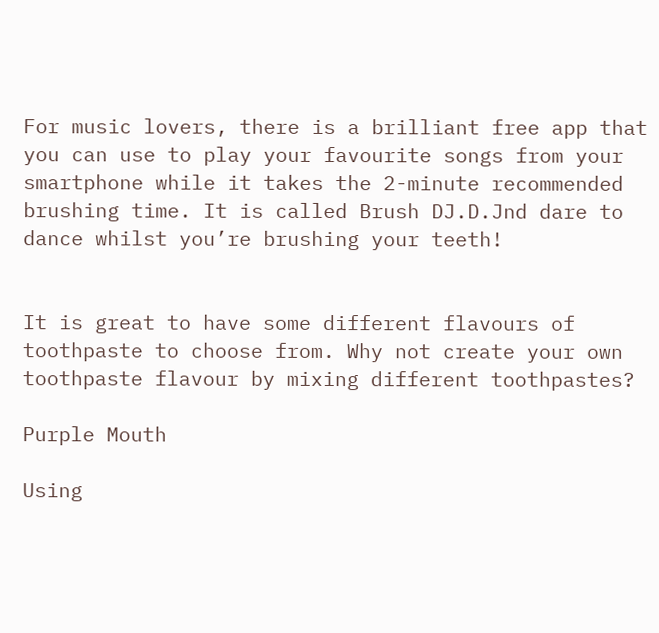For music lovers, there is a brilliant free app that you can use to play your favourite songs from your smartphone while it takes the 2-minute recommended brushing time. It is called Brush DJ.D.Jnd dare to dance whilst you’re brushing your teeth!


It is great to have some different flavours of toothpaste to choose from. Why not create your own toothpaste flavour by mixing different toothpastes?

Purple Mouth

Using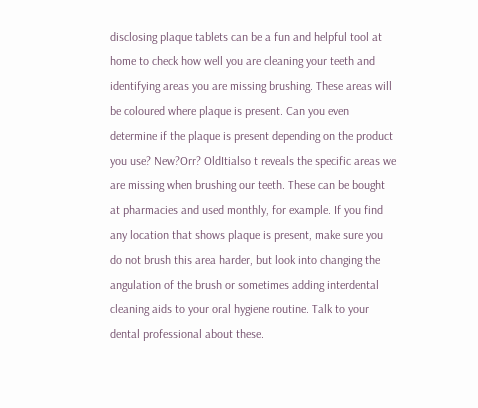disclosing plaque tablets can be a fun and helpful tool at home to check how well you are cleaning your teeth and identifying areas you are missing brushing. These areas will be coloured where plaque is present. Can you even determine if the plaque is present depending on the product you use? New?Orr? OldItialso t reveals the specific areas we are missing when brushing our teeth. These can be bought at pharmacies and used monthly, for example. If you find any location that shows plaque is present, make sure you do not brush this area harder, but look into changing the angulation of the brush or sometimes adding interdental cleaning aids to your oral hygiene routine. Talk to your dental professional about these.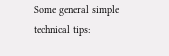Some general simple technical tips: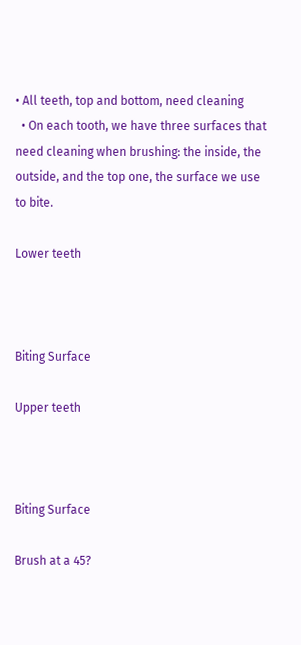• All teeth, top and bottom, need cleaning
  • On each tooth, we have three surfaces that need cleaning when brushing: the inside, the outside, and the top one, the surface we use to bite.

Lower teeth



Biting Surface

Upper teeth



Biting Surface

Brush at a 45?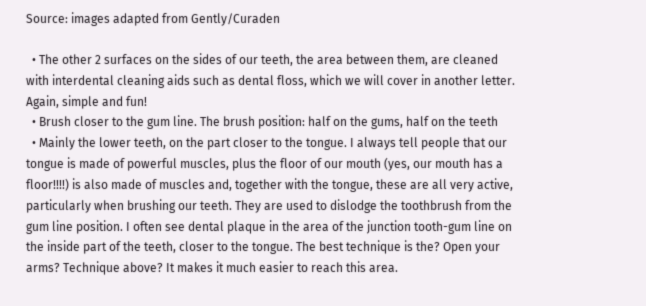Source: images adapted from Gently/Curaden

  • The other 2 surfaces on the sides of our teeth, the area between them, are cleaned with interdental cleaning aids such as dental floss, which we will cover in another letter. Again, simple and fun!
  • Brush closer to the gum line. The brush position: half on the gums, half on the teeth
  • Mainly the lower teeth, on the part closer to the tongue. I always tell people that our tongue is made of powerful muscles, plus the floor of our mouth (yes, our mouth has a floor!!!!) is also made of muscles and, together with the tongue, these are all very active, particularly when brushing our teeth. They are used to dislodge the toothbrush from the gum line position. I often see dental plaque in the area of the junction tooth-gum line on the inside part of the teeth, closer to the tongue. The best technique is the? Open your arms? Technique above? It makes it much easier to reach this area.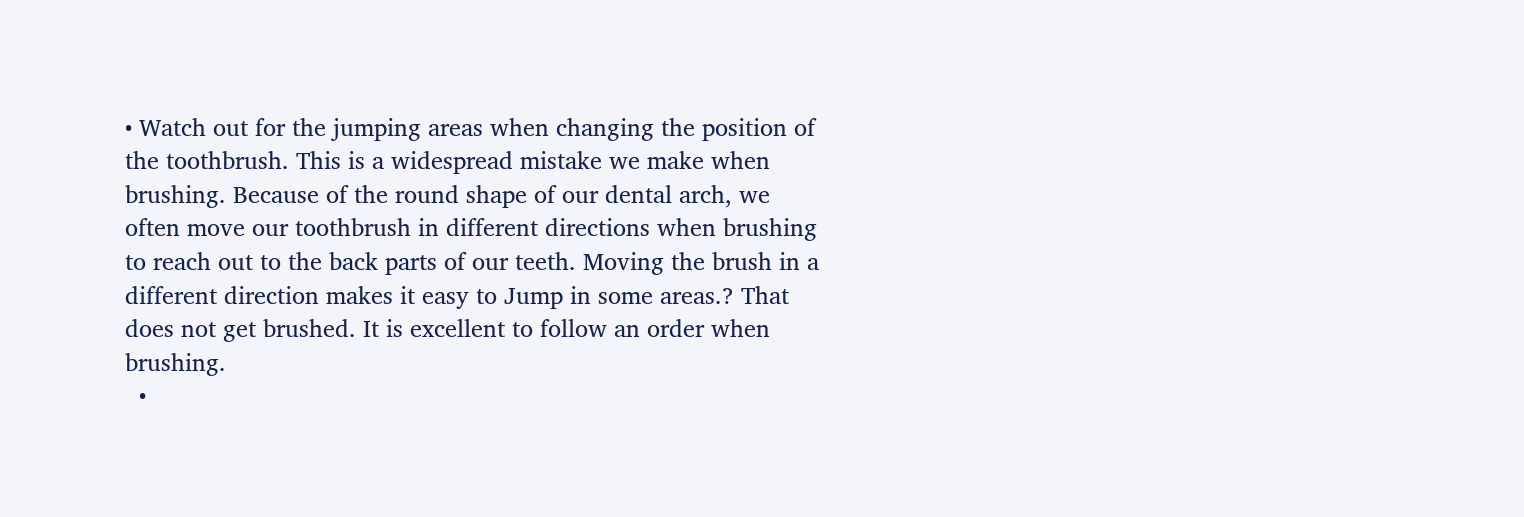• Watch out for the jumping areas when changing the position of the toothbrush. This is a widespread mistake we make when brushing. Because of the round shape of our dental arch, we often move our toothbrush in different directions when brushing to reach out to the back parts of our teeth. Moving the brush in a different direction makes it easy to Jump in some areas.? That does not get brushed. It is excellent to follow an order when brushing.
  •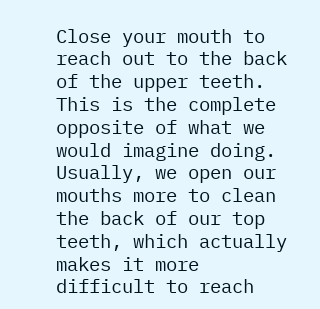Close your mouth to reach out to the back of the upper teeth. This is the complete opposite of what we would imagine doing. Usually, we open our mouths more to clean the back of our top teeth, which actually makes it more difficult to reach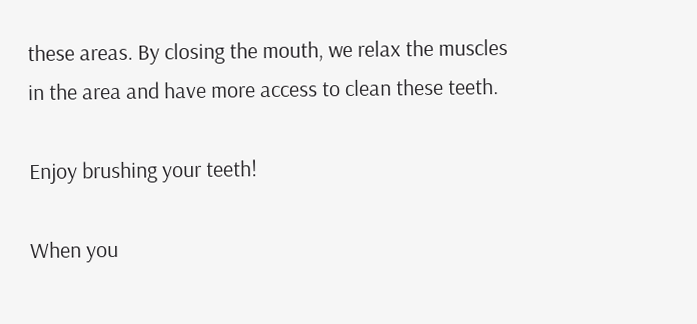these areas. By closing the mouth, we relax the muscles in the area and have more access to clean these teeth.

Enjoy brushing your teeth!

When you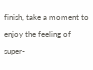finish, take a moment to enjoy the feeling of super-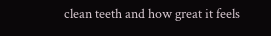clean teeth and how great it feels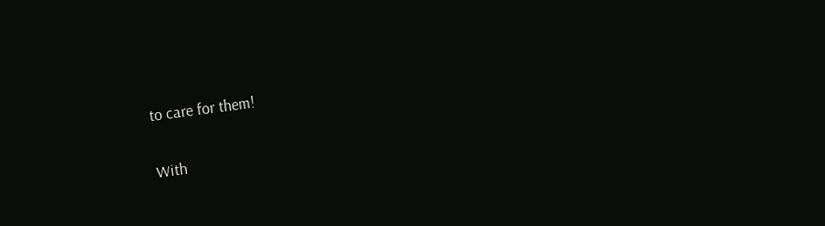to care for them!

With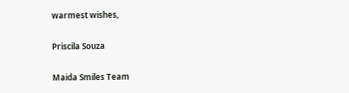warmest wishes,

Priscila Souza

Maida Smiles Team